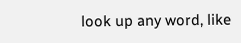look up any word, like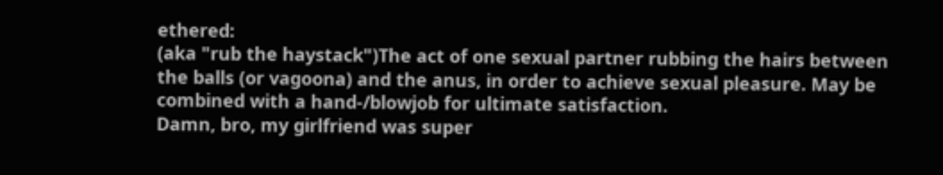ethered:
(aka "rub the haystack")The act of one sexual partner rubbing the hairs between the balls (or vagoona) and the anus, in order to achieve sexual pleasure. May be combined with a hand-/blowjob for ultimate satisfaction.
Damn, bro, my girlfriend was super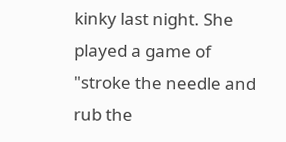kinky last night. She played a game of "stroke the needle and rub the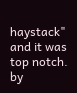haystack" and it was top notch.
by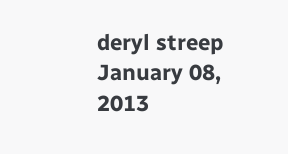deryl streep January 08, 2013